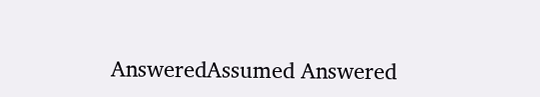AnsweredAssumed Answered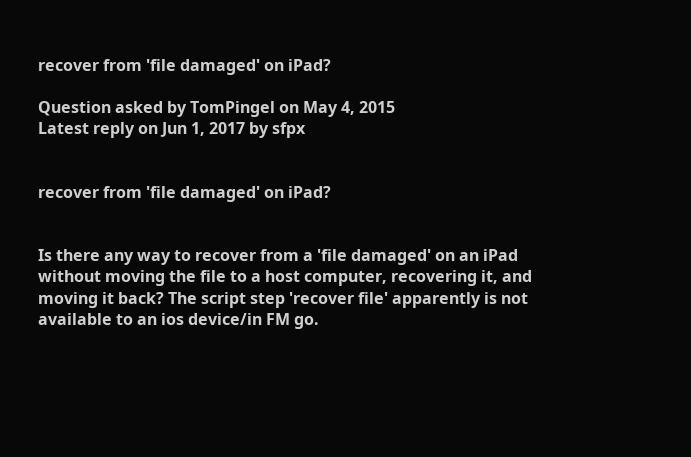recover from 'file damaged' on iPad?

Question asked by TomPingel on May 4, 2015
Latest reply on Jun 1, 2017 by sfpx


recover from 'file damaged' on iPad?


Is there any way to recover from a 'file damaged' on an iPad without moving the file to a host computer, recovering it, and moving it back? The script step 'recover file' apparently is not available to an ios device/in FM go.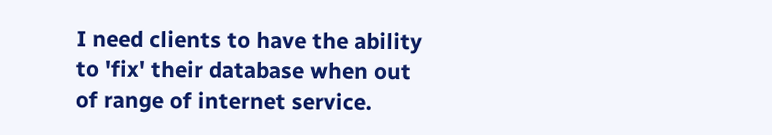I need clients to have the ability to 'fix' their database when out of range of internet service.